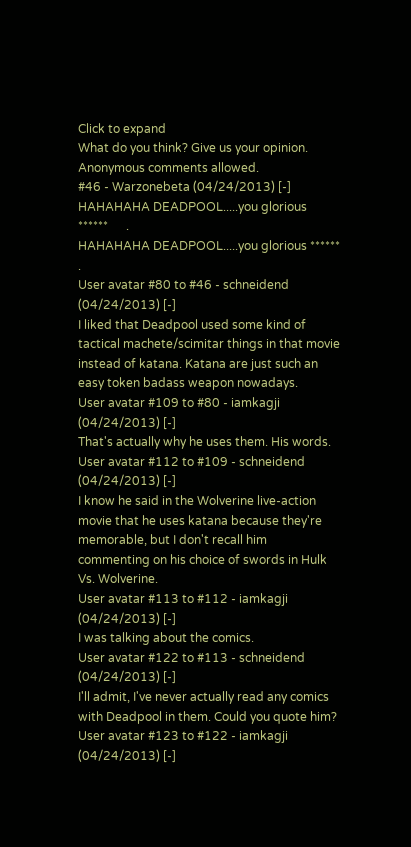Click to expand
What do you think? Give us your opinion. Anonymous comments allowed.
#46 - Warzonebeta (04/24/2013) [-]
HAHAHAHA DEADPOOL.....you glorious          ******      .
HAHAHAHA DEADPOOL.....you glorious ****** .
User avatar #80 to #46 - schneidend (04/24/2013) [-]
I liked that Deadpool used some kind of tactical machete/scimitar things in that movie instead of katana. Katana are just such an easy token badass weapon nowadays.
User avatar #109 to #80 - iamkagji (04/24/2013) [-]
That's actually why he uses them. His words.
User avatar #112 to #109 - schneidend (04/24/2013) [-]
I know he said in the Wolverine live-action movie that he uses katana because they're memorable, but I don't recall him commenting on his choice of swords in Hulk Vs. Wolverine.
User avatar #113 to #112 - iamkagji (04/24/2013) [-]
I was talking about the comics.
User avatar #122 to #113 - schneidend (04/24/2013) [-]
I'll admit, I've never actually read any comics with Deadpool in them. Could you quote him?
User avatar #123 to #122 - iamkagji (04/24/2013) [-]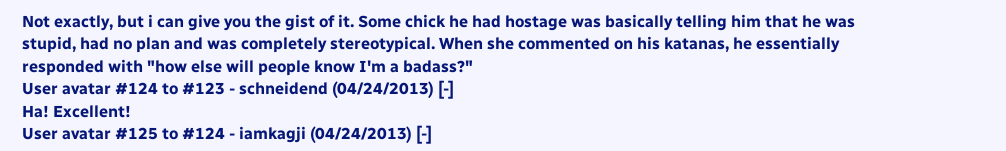Not exactly, but i can give you the gist of it. Some chick he had hostage was basically telling him that he was stupid, had no plan and was completely stereotypical. When she commented on his katanas, he essentially responded with "how else will people know I'm a badass?"
User avatar #124 to #123 - schneidend (04/24/2013) [-]
Ha! Excellent!
User avatar #125 to #124 - iamkagji (04/24/2013) [-]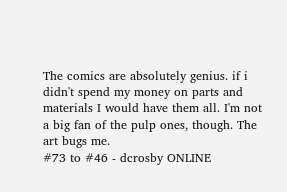The comics are absolutely genius. if i didn't spend my money on parts and materials I would have them all. I'm not a big fan of the pulp ones, though. The art bugs me.
#73 to #46 - dcrosby ONLINE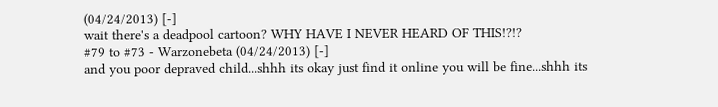(04/24/2013) [-]
wait there's a deadpool cartoon? WHY HAVE I NEVER HEARD OF THIS!?!?
#79 to #73 - Warzonebeta (04/24/2013) [-]
and you poor depraved child...shhh its okay just find it online you will be fine...shhh its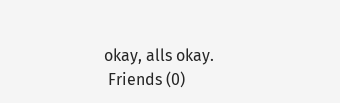okay, alls okay.
 Friends (0)